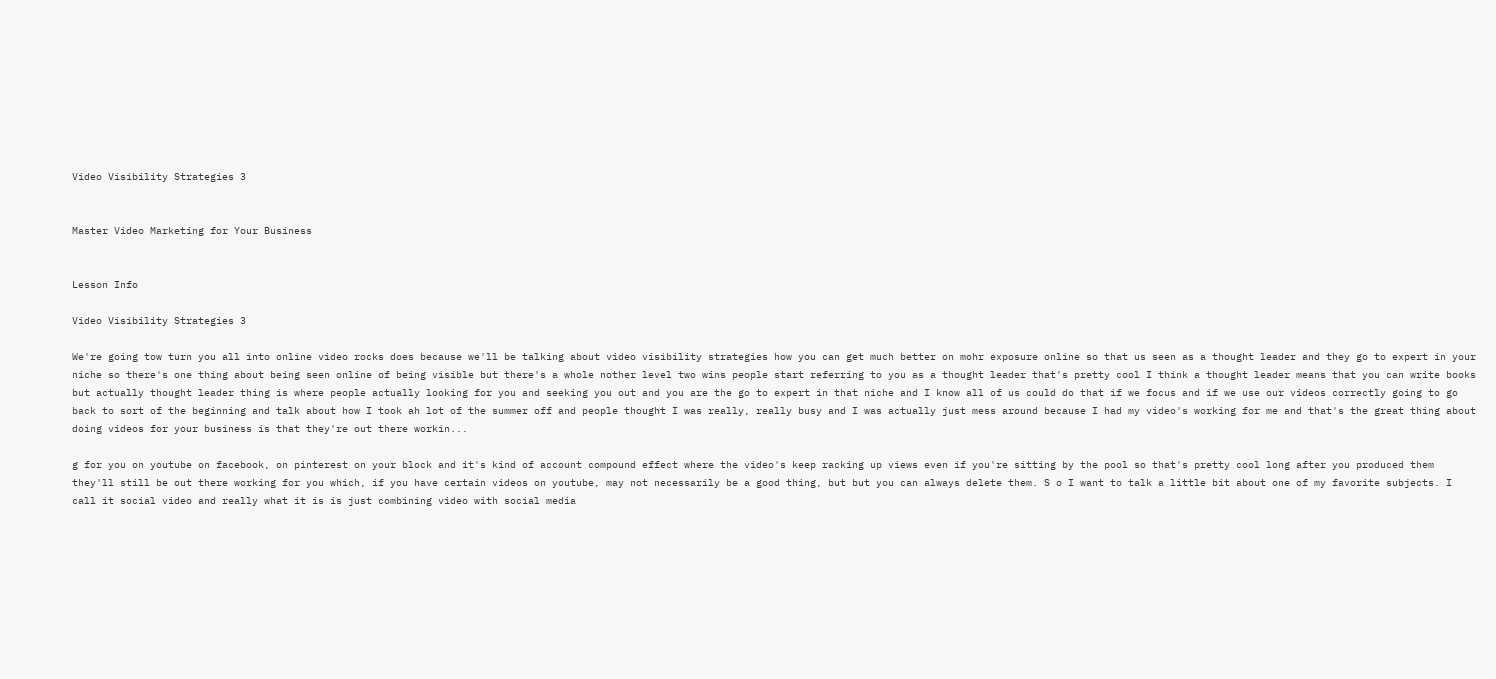Video Visibility Strategies 3


Master Video Marketing for Your Business


Lesson Info

Video Visibility Strategies 3

We're going tow turn you all into online video rocks does because we'll be talking about video visibility strategies how you can get much better on mohr exposure online so that us seen as a thought leader and they go to expert in your niche so there's one thing about being seen online of being visible but there's a whole nother level two wins people start referring to you as a thought leader that's pretty cool I think a thought leader means that you can write books but actually thought leader thing is where people actually looking for you and seeking you out and you are the go to expert in that niche and I know all of us could do that if we focus and if we use our videos correctly going to go back to sort of the beginning and talk about how I took ah lot of the summer off and people thought I was really, really busy and I was actually just mess around because I had my video's working for me and that's the great thing about doing videos for your business is that they're out there workin...

g for you on youtube on facebook, on pinterest on your block and it's kind of account compound effect where the video's keep racking up views even if you're sitting by the pool so that's pretty cool long after you produced them they'll still be out there working for you which, if you have certain videos on youtube, may not necessarily be a good thing, but but you can always delete them. S o I want to talk a little bit about one of my favorite subjects. I call it social video and really what it is is just combining video with social media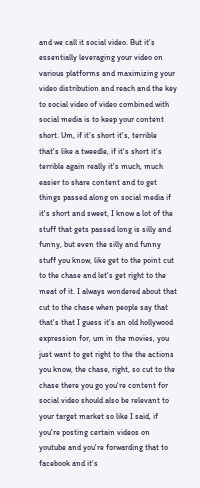and we call it social video. But it's essentially leveraging your video on various platforms and maximizing your video distribution and reach and the key to social video of video combined with social media is to keep your content short. Um, if it's short it's, terrible that's like a tweedle, if it's short it's terrible again really it's much, much easier to share content and to get things passed along on social media if it's short and sweet, I know a lot of the stuff that gets passed long is silly and funny, but even the silly and funny stuff you know, like get to the point cut to the chase and let's get right to the meat of it. I always wondered about that cut to the chase when people say that that's that I guess it's an old hollywood expression for, um in the movies, you just want to get right to the the actions you know, the chase, right, so cut to the chase there you go you're content for social video should also be relevant to your target market so like I said, if you're posting certain videos on youtube and you're forwarding that to facebook and it's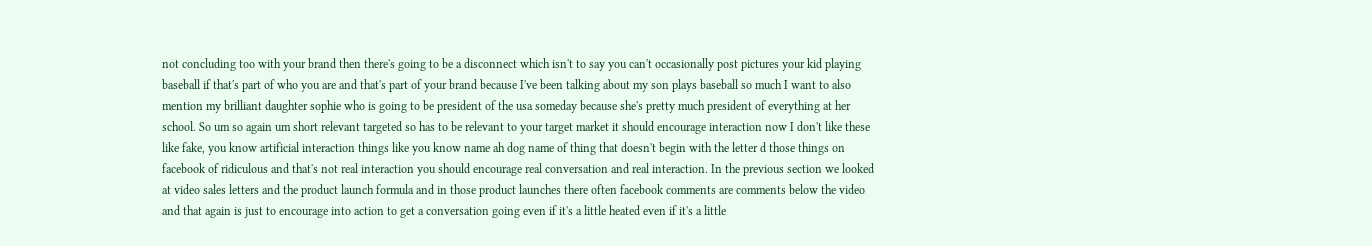not concluding too with your brand then there's going to be a disconnect which isn't to say you can't occasionally post pictures your kid playing baseball if that's part of who you are and that's part of your brand because I've been talking about my son plays baseball so much I want to also mention my brilliant daughter sophie who is going to be president of the usa someday because she's pretty much president of everything at her school. So um so again um short relevant targeted so has to be relevant to your target market it should encourage interaction now I don't like these like fake, you know artificial interaction things like you know name ah dog name of thing that doesn't begin with the letter d those things on facebook of ridiculous and that's not real interaction you should encourage real conversation and real interaction. In the previous section we looked at video sales letters and the product launch formula and in those product launches there often facebook comments are comments below the video and that again is just to encourage into action to get a conversation going even if it's a little heated even if it's a little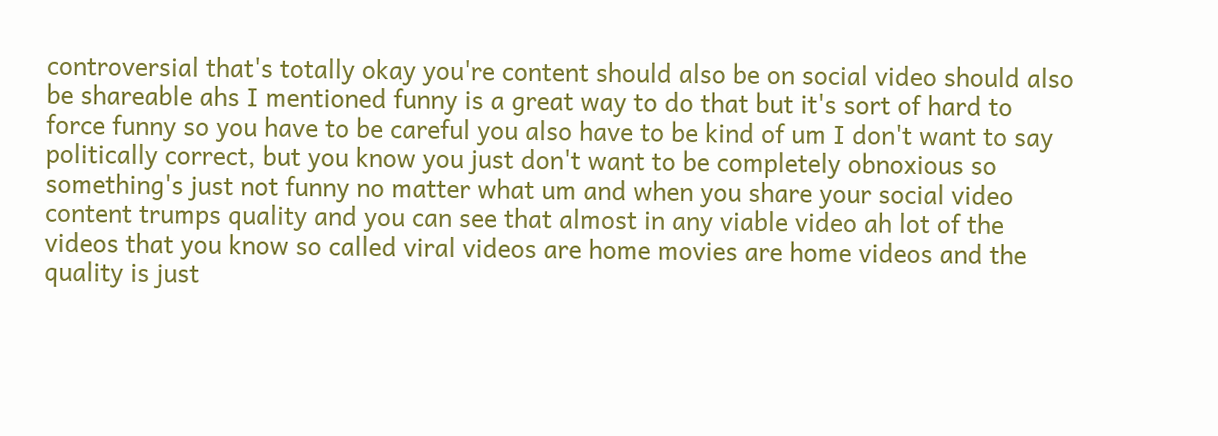controversial that's totally okay you're content should also be on social video should also be shareable ahs I mentioned funny is a great way to do that but it's sort of hard to force funny so you have to be careful you also have to be kind of um I don't want to say politically correct, but you know you just don't want to be completely obnoxious so something's just not funny no matter what um and when you share your social video content trumps quality and you can see that almost in any viable video ah lot of the videos that you know so called viral videos are home movies are home videos and the quality is just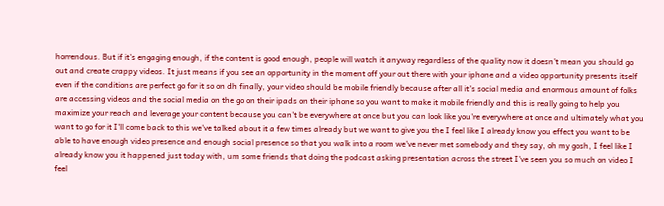horrendous. But if it's engaging enough, if the content is good enough, people will watch it anyway regardless of the quality now it doesn't mean you should go out and create crappy videos. It just means if you see an opportunity in the moment off your out there with your iphone and a video opportunity presents itself even if the conditions are perfect go for it so on dh finally, your video should be mobile friendly because after all it's social media and enormous amount of folks are accessing videos and the social media on the go on their ipads on their iphone so you want to make it mobile friendly and this is really going to help you maximize your reach and leverage your content because you can't be everywhere at once but you can look like you're everywhere at once and ultimately what you want to go for it I'll come back to this we've talked about it a few times already but we want to give you the I feel like I already know you effect you want to be able to have enough video presence and enough social presence so that you walk into a room we've never met somebody and they say, oh my gosh, I feel like I already know you it happened just today with, um some friends that doing the podcast asking presentation across the street I've seen you so much on video I feel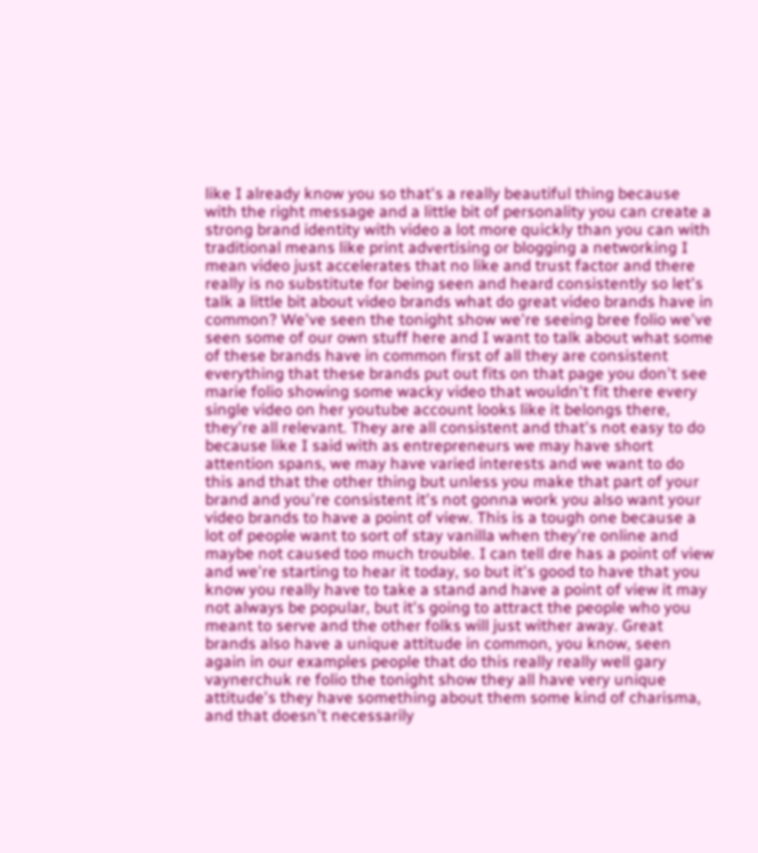like I already know you so that's a really beautiful thing because with the right message and a little bit of personality you can create a strong brand identity with video a lot more quickly than you can with traditional means like print advertising or blogging a networking I mean video just accelerates that no like and trust factor and there really is no substitute for being seen and heard consistently so let's talk a little bit about video brands what do great video brands have in common? We've seen the tonight show we're seeing bree folio we've seen some of our own stuff here and I want to talk about what some of these brands have in common first of all they are consistent everything that these brands put out fits on that page you don't see marie folio showing some wacky video that wouldn't fit there every single video on her youtube account looks like it belongs there, they're all relevant. They are all consistent and that's not easy to do because like I said with as entrepreneurs we may have short attention spans, we may have varied interests and we want to do this and that the other thing but unless you make that part of your brand and you're consistent it's not gonna work you also want your video brands to have a point of view. This is a tough one because a lot of people want to sort of stay vanilla when they're online and maybe not caused too much trouble. I can tell dre has a point of view and we're starting to hear it today, so but it's good to have that you know you really have to take a stand and have a point of view it may not always be popular, but it's going to attract the people who you meant to serve and the other folks will just wither away. Great brands also have a unique attitude in common, you know, seen again in our examples people that do this really really well gary vaynerchuk re folio the tonight show they all have very unique attitude's they have something about them some kind of charisma, and that doesn't necessarily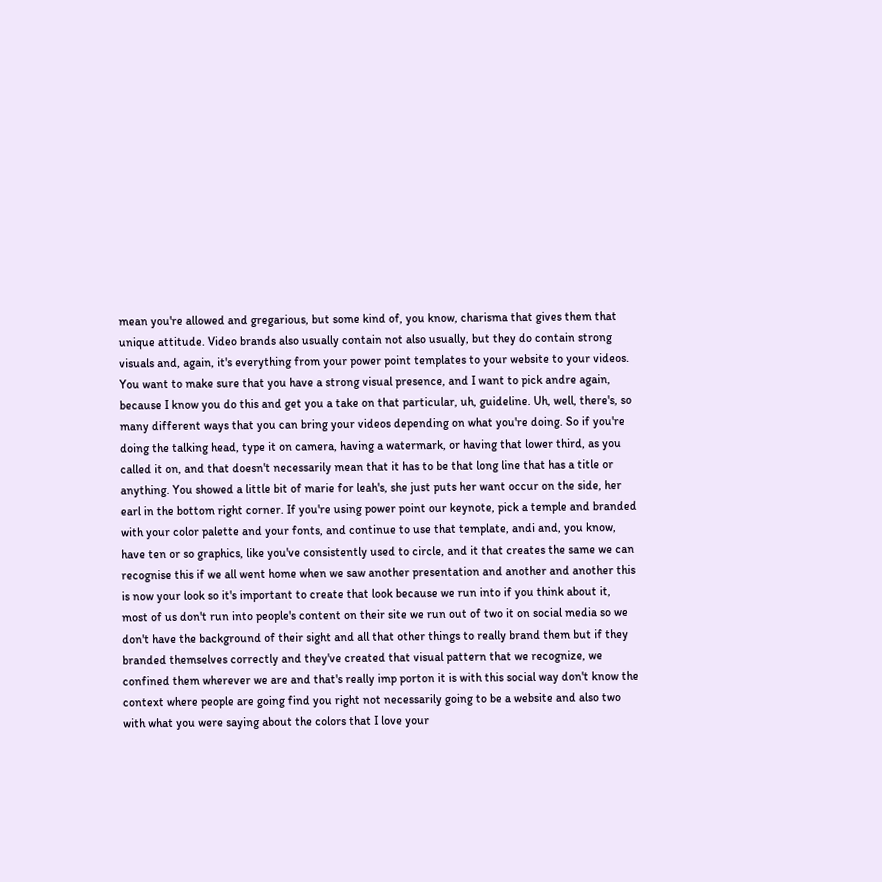mean you're allowed and gregarious, but some kind of, you know, charisma that gives them that unique attitude. Video brands also usually contain not also usually, but they do contain strong visuals and, again, it's everything from your power point templates to your website to your videos. You want to make sure that you have a strong visual presence, and I want to pick andre again, because I know you do this and get you a take on that particular, uh, guideline. Uh, well, there's, so many different ways that you can bring your videos depending on what you're doing. So if you're doing the talking head, type it on camera, having a watermark, or having that lower third, as you called it on, and that doesn't necessarily mean that it has to be that long line that has a title or anything. You showed a little bit of marie for leah's, she just puts her want occur on the side, her earl in the bottom right corner. If you're using power point our keynote, pick a temple and branded with your color palette and your fonts, and continue to use that template, andi and, you know, have ten or so graphics, like you've consistently used to circle, and it that creates the same we can recognise this if we all went home when we saw another presentation and another and another this is now your look so it's important to create that look because we run into if you think about it, most of us don't run into people's content on their site we run out of two it on social media so we don't have the background of their sight and all that other things to really brand them but if they branded themselves correctly and they've created that visual pattern that we recognize, we confined them wherever we are and that's really imp porton it is with this social way don't know the context where people are going find you right not necessarily going to be a website and also two with what you were saying about the colors that I love your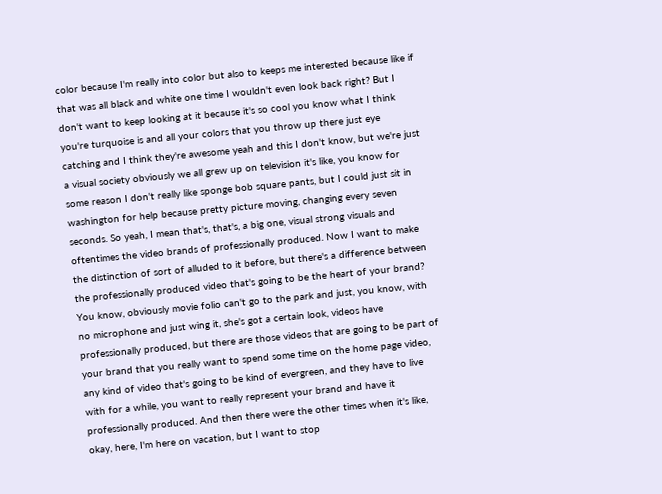color because I'm really into color but also to keeps me interested because like if that was all black and white one time I wouldn't even look back right? But I don't want to keep looking at it because it's so cool you know what I think you're turquoise is and all your colors that you throw up there just eye catching and I think they're awesome yeah and this I don't know, but we're just a visual society obviously we all grew up on television it's like, you know for some reason I don't really like sponge bob square pants, but I could just sit in washington for help because pretty picture moving, changing every seven seconds. So yeah, I mean that's, that's, a big one, visual strong visuals and oftentimes the video brands of professionally produced. Now I want to make the distinction of sort of alluded to it before, but there's a difference between the professionally produced video that's going to be the heart of your brand? You know, obviously movie folio can't go to the park and just, you know, with no microphone and just wing it, she's got a certain look, videos have professionally produced, but there are those videos that are going to be part of your brand that you really want to spend some time on the home page video, any kind of video that's going to be kind of evergreen, and they have to live with for a while, you want to really represent your brand and have it professionally produced. And then there were the other times when it's like, okay, here, I'm here on vacation, but I want to stop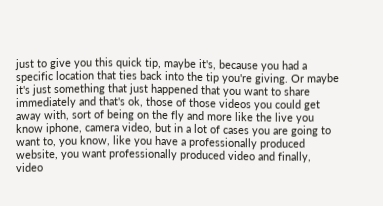just to give you this quick tip, maybe it's, because you had a specific location that ties back into the tip you're giving. Or maybe it's just something that just happened that you want to share immediately and that's ok, those of those videos you could get away with, sort of being on the fly and more like the live you know iphone, camera video, but in a lot of cases you are going to want to, you know, like you have a professionally produced website, you want professionally produced video and finally, video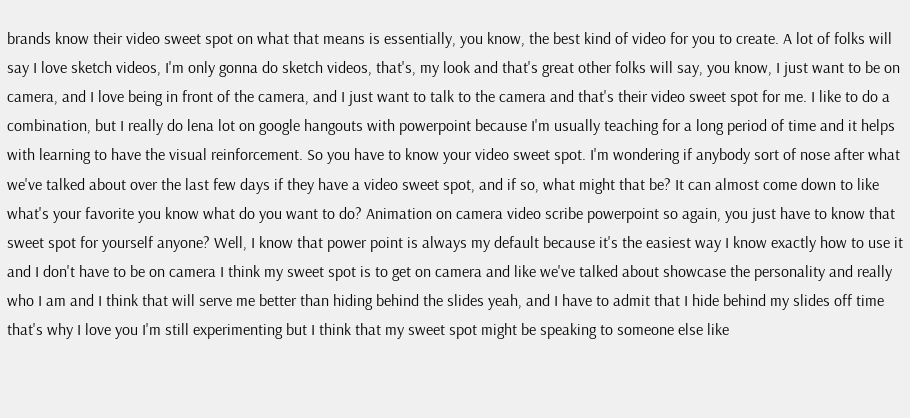brands know their video sweet spot on what that means is essentially, you know, the best kind of video for you to create. A lot of folks will say I love sketch videos, I'm only gonna do sketch videos, that's, my look and that's great other folks will say, you know, I just want to be on camera, and I love being in front of the camera, and I just want to talk to the camera and that's their video sweet spot for me. I like to do a combination, but I really do lena lot on google hangouts with powerpoint because I'm usually teaching for a long period of time and it helps with learning to have the visual reinforcement. So you have to know your video sweet spot. I'm wondering if anybody sort of nose after what we've talked about over the last few days if they have a video sweet spot, and if so, what might that be? It can almost come down to like what's your favorite you know what do you want to do? Animation on camera video scribe powerpoint so again, you just have to know that sweet spot for yourself anyone? Well, I know that power point is always my default because it's the easiest way I know exactly how to use it and I don't have to be on camera I think my sweet spot is to get on camera and like we've talked about showcase the personality and really who I am and I think that will serve me better than hiding behind the slides yeah, and I have to admit that I hide behind my slides off time that's why I love you I'm still experimenting but I think that my sweet spot might be speaking to someone else like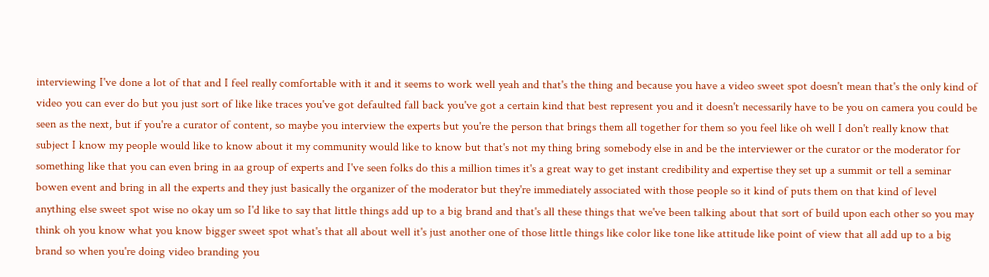interviewing I've done a lot of that and I feel really comfortable with it and it seems to work well yeah and that's the thing and because you have a video sweet spot doesn't mean that's the only kind of video you can ever do but you just sort of like like traces you've got defaulted fall back you've got a certain kind that best represent you and it doesn't necessarily have to be you on camera you could be seen as the next, but if you're a curator of content, so maybe you interview the experts but you're the person that brings them all together for them so you feel like oh well I don't really know that subject I know my people would like to know about it my community would like to know but that's not my thing bring somebody else in and be the interviewer or the curator or the moderator for something like that you can even bring in aa group of experts and I've seen folks do this a million times it's a great way to get instant credibility and expertise they set up a summit or tell a seminar bowen event and bring in all the experts and they just basically the organizer of the moderator but they're immediately associated with those people so it kind of puts them on that kind of level anything else sweet spot wise no okay um so I'd like to say that little things add up to a big brand and that's all these things that we've been talking about that sort of build upon each other so you may think oh you know what you know bigger sweet spot what's that all about well it's just another one of those little things like color like tone like attitude like point of view that all add up to a big brand so when you're doing video branding you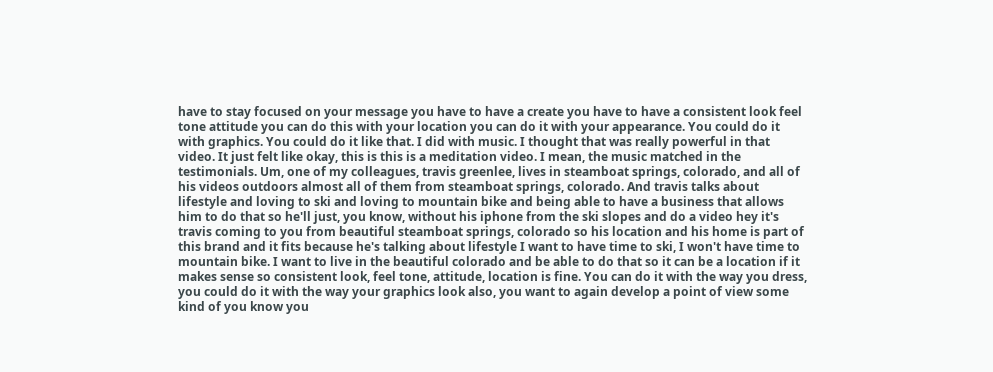have to stay focused on your message you have to have a create you have to have a consistent look feel tone attitude you can do this with your location you can do it with your appearance. You could do it with graphics. You could do it like that. I did with music. I thought that was really powerful in that video. It just felt like okay, this is this is a meditation video. I mean, the music matched in the testimonials. Um, one of my colleagues, travis greenlee, lives in steamboat springs, colorado, and all of his videos outdoors almost all of them from steamboat springs, colorado. And travis talks about lifestyle and loving to ski and loving to mountain bike and being able to have a business that allows him to do that so he'll just, you know, without his iphone from the ski slopes and do a video hey it's travis coming to you from beautiful steamboat springs, colorado so his location and his home is part of this brand and it fits because he's talking about lifestyle I want to have time to ski, I won't have time to mountain bike. I want to live in the beautiful colorado and be able to do that so it can be a location if it makes sense so consistent look, feel tone, attitude, location is fine. You can do it with the way you dress, you could do it with the way your graphics look also, you want to again develop a point of view some kind of you know you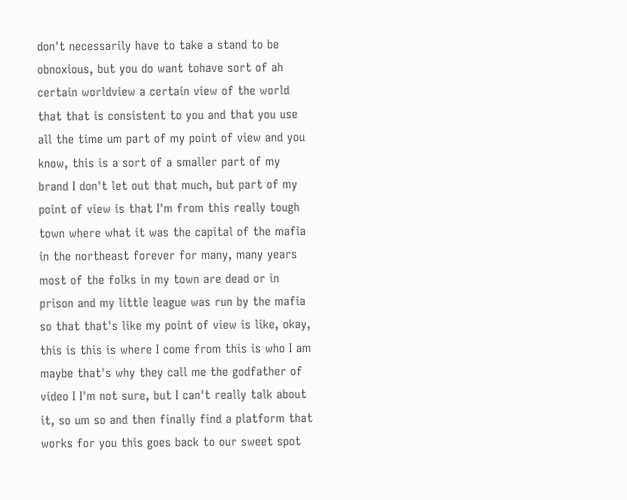don't necessarily have to take a stand to be obnoxious, but you do want tohave sort of ah certain worldview a certain view of the world that that is consistent to you and that you use all the time um part of my point of view and you know, this is a sort of a smaller part of my brand I don't let out that much, but part of my point of view is that I'm from this really tough town where what it was the capital of the mafia in the northeast forever for many, many years most of the folks in my town are dead or in prison and my little league was run by the mafia so that that's like my point of view is like, okay, this is this is where I come from this is who I am maybe that's why they call me the godfather of video I I'm not sure, but I can't really talk about it, so um so and then finally find a platform that works for you this goes back to our sweet spot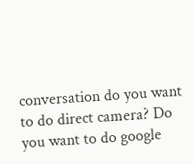conversation do you want to do direct camera? Do you want to do google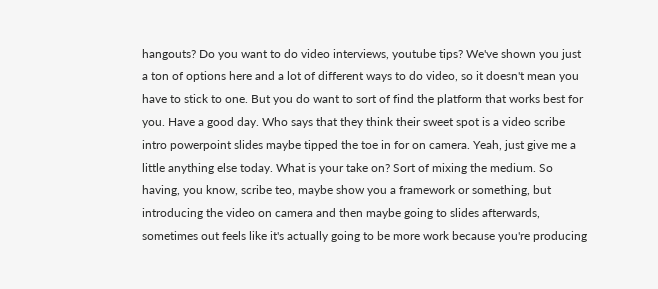hangouts? Do you want to do video interviews, youtube tips? We've shown you just a ton of options here and a lot of different ways to do video, so it doesn't mean you have to stick to one. But you do want to sort of find the platform that works best for you. Have a good day. Who says that they think their sweet spot is a video scribe intro powerpoint slides maybe tipped the toe in for on camera. Yeah, just give me a little anything else today. What is your take on? Sort of mixing the medium. So having, you know, scribe teo, maybe show you a framework or something, but introducing the video on camera and then maybe going to slides afterwards, sometimes out feels like it's actually going to be more work because you're producing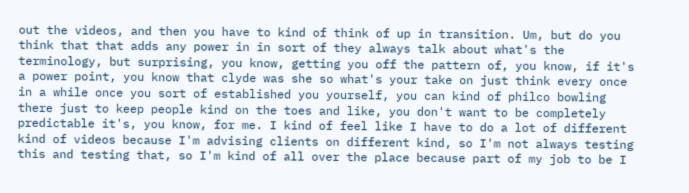out the videos, and then you have to kind of think of up in transition. Um, but do you think that that adds any power in in sort of they always talk about what's the terminology, but surprising, you know, getting you off the pattern of, you know, if it's a power point, you know that clyde was she so what's your take on just think every once in a while once you sort of established you yourself, you can kind of philco bowling there just to keep people kind on the toes and like, you don't want to be completely predictable it's, you know, for me. I kind of feel like I have to do a lot of different kind of videos because I'm advising clients on different kind, so I'm not always testing this and testing that, so I'm kind of all over the place because part of my job to be I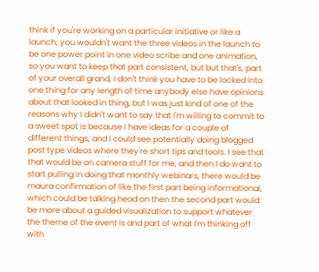think if you're working on a particular initiative or like a launch, you wouldn't want the three videos in the launch to be one power point in one video scribe and one animation, so you want to keep that part consistent, but but that's, part of your overall grand, I don't think you have to be locked into one thing for any length of time anybody else have opinions about that looked in thing, but I was just kind of one of the reasons why I didn't want to say that I'm willing to commit to a sweet spot is because I have ideas for a couple of different things, and I could see potentially doing blogged post type videos where they're short tips and tools. I see that that would be on camera stuff for me, and then I do want to start pulling in doing that monthly webinars, there would be maura confirmation of like the first part being informational, which could be talking head on then the second part would be more about a guided visualization to support whatever the theme of the event is and part of what I'm thinking off with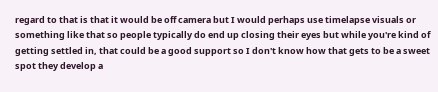regard to that is that it would be off camera but I would perhaps use timelapse visuals or something like that so people typically do end up closing their eyes but while you're kind of getting settled in, that could be a good support so I don't know how that gets to be a sweet spot they develop a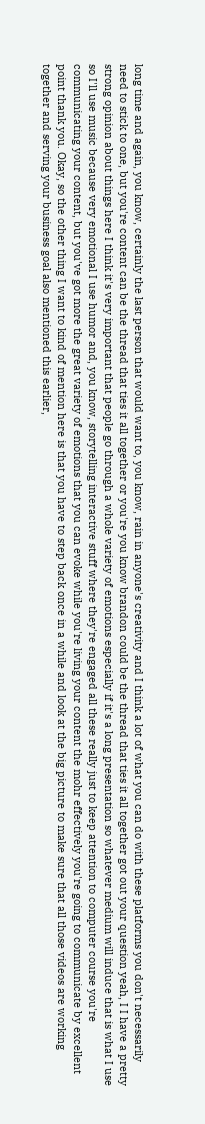long time and again, you know, certainly the last person that would want to, you know, rain in anyone's creativity and I think a lot of what you can do with these platforms you don't necessarily need to stick to one, but you're content can be the thread that ties it all together or you're you know brandon could be the thread that ties it all together got out your question yeah, I I have a pretty strong opinion about things here I think it's very important that people go through a whole variety of emotions especially if it's a long presentation so whatever medium will induce that is what I use so I'll use music because very emotional I use humor and, you know, storytelling interactive stuff where they're engaged all these really just to keep attention to computer course you're communicating your content, but you've got more the great variety of emotions that you can evoke while you're living your content the mohr effectively you're going to communicate by excellent point thank you. Okay, so the other thing I want to kind of mention here is that you have to step back once in a while and look at the big picture to make sure that all those videos are working together and serving your business goal also mentioned this earlier,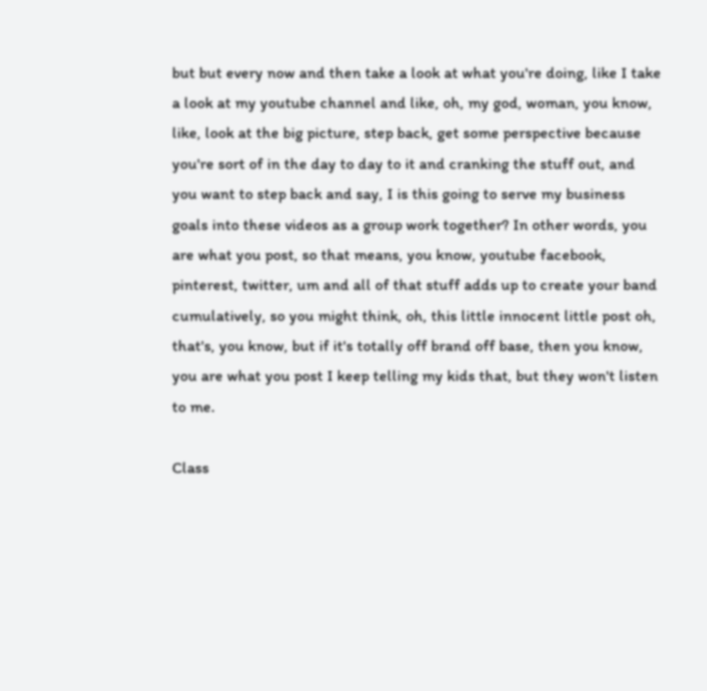but but every now and then take a look at what you're doing, like I take a look at my youtube channel and like, oh, my god, woman, you know, like, look at the big picture, step back, get some perspective because you're sort of in the day to day to it and cranking the stuff out, and you want to step back and say, I is this going to serve my business goals into these videos as a group work together? In other words, you are what you post, so that means, you know, youtube facebook, pinterest, twitter, um and all of that stuff adds up to create your band cumulatively, so you might think, oh, this little innocent little post oh, that's, you know, but if it's totally off brand off base, then you know, you are what you post I keep telling my kids that, but they won't listen to me.

Class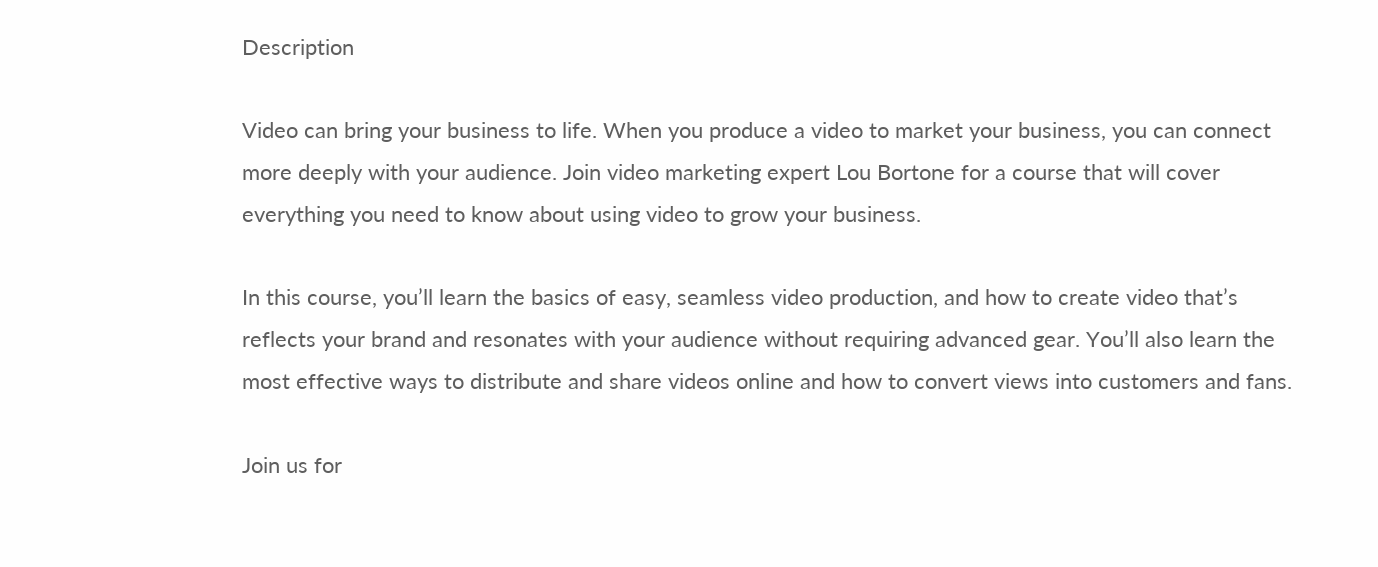Description

Video can bring your business to life. When you produce a video to market your business, you can connect more deeply with your audience. Join video marketing expert Lou Bortone for a course that will cover everything you need to know about using video to grow your business.

In this course, you’ll learn the basics of easy, seamless video production, and how to create video that’s reflects your brand and resonates with your audience without requiring advanced gear. You’ll also learn the most effective ways to distribute and share videos online and how to convert views into customers and fans.

Join us for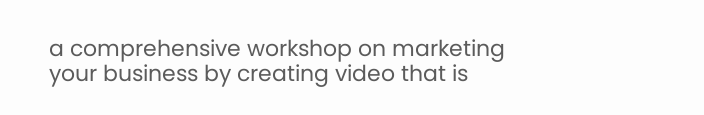a comprehensive workshop on marketing your business by creating video that is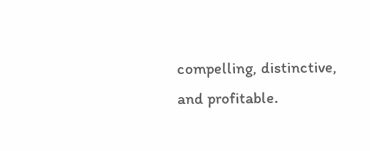compelling, distinctive, and profitable.